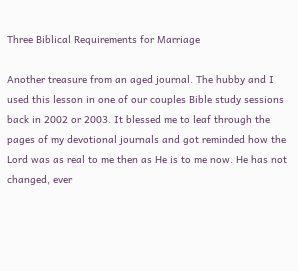Three Biblical Requirements for Marriage

Another treasure from an aged journal. The hubby and I used this lesson in one of our couples Bible study sessions back in 2002 or 2003. It blessed me to leaf through the pages of my devotional journals and got reminded how the Lord was as real to me then as He is to me now. He has not changed, ever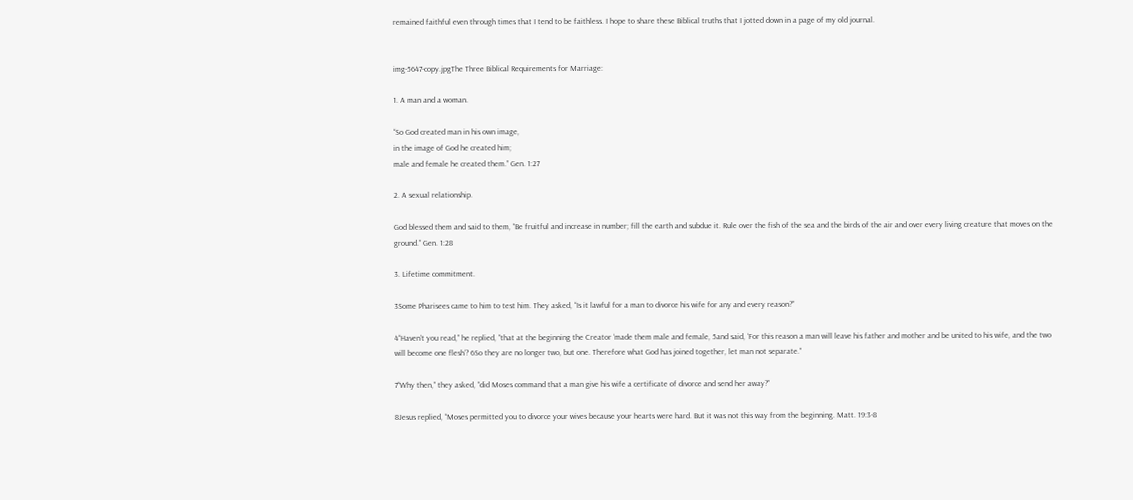remained faithful even through times that I tend to be faithless. I hope to share these Biblical truths that I jotted down in a page of my old journal.


img-5647-copy.jpgThe Three Biblical Requirements for Marriage:

1. A man and a woman.

“So God created man in his own image,
in the image of God he created him;
male and female he created them.” Gen. 1:27

2. A sexual relationship.

God blessed them and said to them, “Be fruitful and increase in number; fill the earth and subdue it. Rule over the fish of the sea and the birds of the air and over every living creature that moves on the ground.” Gen. 1:28

3. Lifetime commitment.

3Some Pharisees came to him to test him. They asked, “Is it lawful for a man to divorce his wife for any and every reason?”

4“Haven’t you read,” he replied, “that at the beginning the Creator ‘made them male and female, 5and said, ‘For this reason a man will leave his father and mother and be united to his wife, and the two will become one flesh‘? 6So they are no longer two, but one. Therefore what God has joined together, let man not separate.”

7“Why then,” they asked, “did Moses command that a man give his wife a certificate of divorce and send her away?”

8Jesus replied, “Moses permitted you to divorce your wives because your hearts were hard. But it was not this way from the beginning. Matt. 19:3-8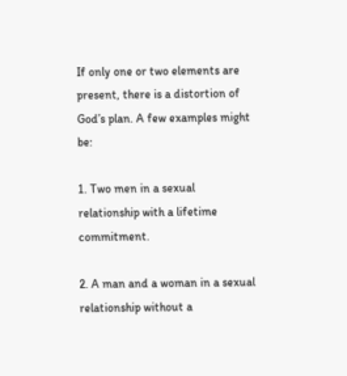If only one or two elements are present, there is a distortion of God’s plan. A few examples might be:

1. Two men in a sexual relationship with a lifetime commitment.

2. A man and a woman in a sexual relationship without a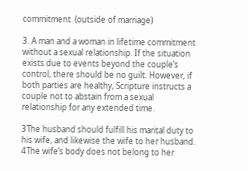commitment. (outside of marriage)

3. A man and a woman in lifetime commitment without a sexual relationship. If the situation exists due to events beyond the couple’s control, there should be no guilt. However, if both parties are healthy, Scripture instructs a couple not to abstain from a sexual relationship for any extended time.

3The husband should fulfill his marital duty to his wife, and likewise the wife to her husband. 4The wife’s body does not belong to her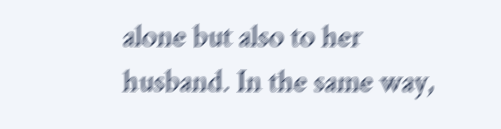alone but also to her husband. In the same way,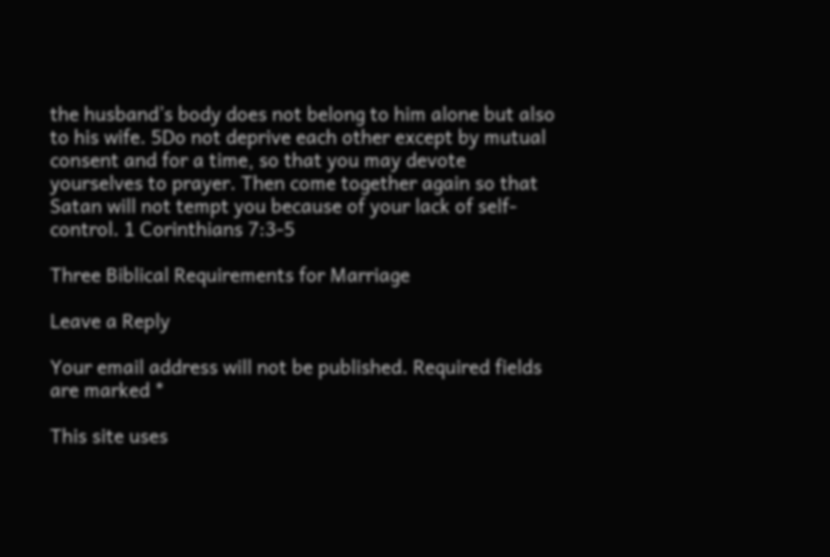the husband’s body does not belong to him alone but also to his wife. 5Do not deprive each other except by mutual consent and for a time, so that you may devote yourselves to prayer. Then come together again so that Satan will not tempt you because of your lack of self-control. 1 Corinthians 7:3-5

Three Biblical Requirements for Marriage

Leave a Reply

Your email address will not be published. Required fields are marked *

This site uses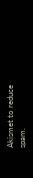Akismet to reduce spam.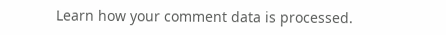Learn how your comment data is processed.